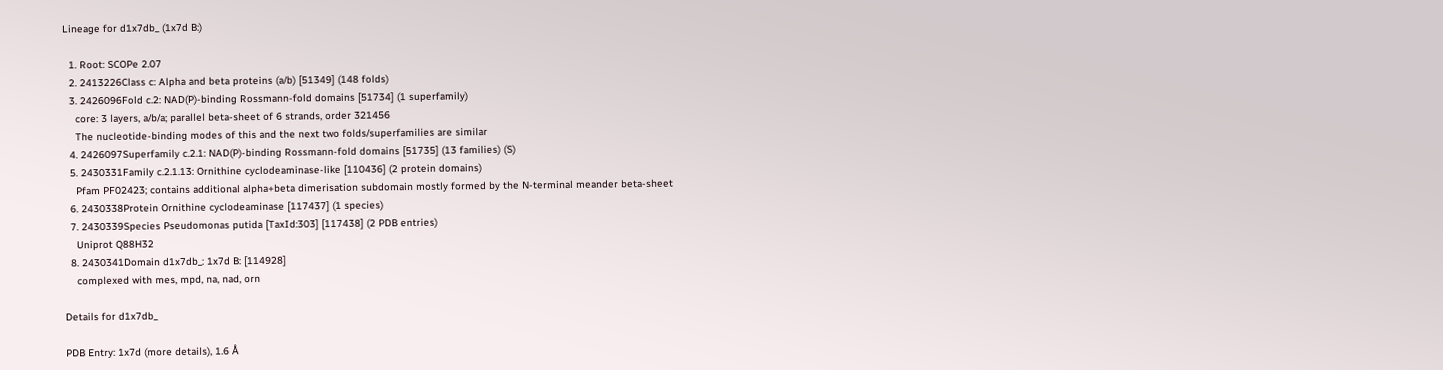Lineage for d1x7db_ (1x7d B:)

  1. Root: SCOPe 2.07
  2. 2413226Class c: Alpha and beta proteins (a/b) [51349] (148 folds)
  3. 2426096Fold c.2: NAD(P)-binding Rossmann-fold domains [51734] (1 superfamily)
    core: 3 layers, a/b/a; parallel beta-sheet of 6 strands, order 321456
    The nucleotide-binding modes of this and the next two folds/superfamilies are similar
  4. 2426097Superfamily c.2.1: NAD(P)-binding Rossmann-fold domains [51735] (13 families) (S)
  5. 2430331Family c.2.1.13: Ornithine cyclodeaminase-like [110436] (2 protein domains)
    Pfam PF02423; contains additional alpha+beta dimerisation subdomain mostly formed by the N-terminal meander beta-sheet
  6. 2430338Protein Ornithine cyclodeaminase [117437] (1 species)
  7. 2430339Species Pseudomonas putida [TaxId:303] [117438] (2 PDB entries)
    Uniprot Q88H32
  8. 2430341Domain d1x7db_: 1x7d B: [114928]
    complexed with mes, mpd, na, nad, orn

Details for d1x7db_

PDB Entry: 1x7d (more details), 1.6 Å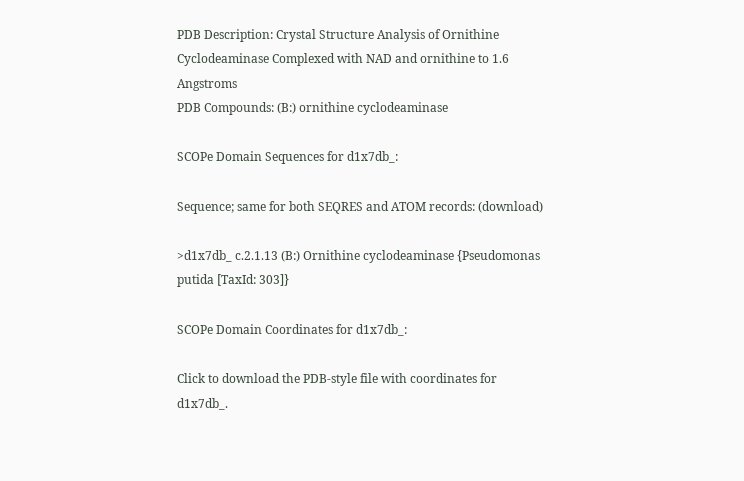PDB Description: Crystal Structure Analysis of Ornithine Cyclodeaminase Complexed with NAD and ornithine to 1.6 Angstroms
PDB Compounds: (B:) ornithine cyclodeaminase

SCOPe Domain Sequences for d1x7db_:

Sequence; same for both SEQRES and ATOM records: (download)

>d1x7db_ c.2.1.13 (B:) Ornithine cyclodeaminase {Pseudomonas putida [TaxId: 303]}

SCOPe Domain Coordinates for d1x7db_:

Click to download the PDB-style file with coordinates for d1x7db_.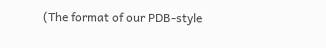(The format of our PDB-style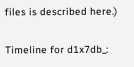files is described here.)

Timeline for d1x7db_: